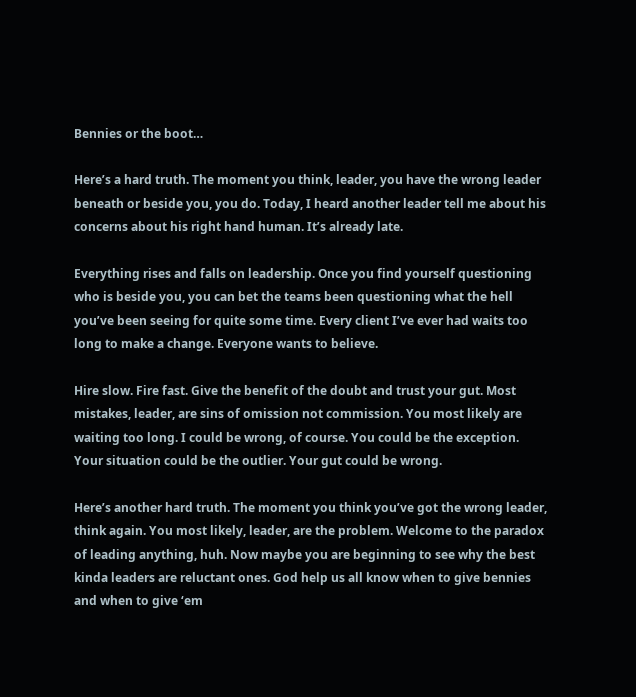Bennies or the boot…

Here’s a hard truth. The moment you think, leader, you have the wrong leader beneath or beside you, you do. Today, I heard another leader tell me about his concerns about his right hand human. It’s already late.

Everything rises and falls on leadership. Once you find yourself questioning who is beside you, you can bet the teams been questioning what the hell you’ve been seeing for quite some time. Every client I’ve ever had waits too long to make a change. Everyone wants to believe.

Hire slow. Fire fast. Give the benefit of the doubt and trust your gut. Most mistakes, leader, are sins of omission not commission. You most likely are waiting too long. I could be wrong, of course. You could be the exception. Your situation could be the outlier. Your gut could be wrong.

Here’s another hard truth. The moment you think you’ve got the wrong leader, think again. You most likely, leader, are the problem. Welcome to the paradox of leading anything, huh. Now maybe you are beginning to see why the best kinda leaders are reluctant ones. God help us all know when to give bennies and when to give ‘em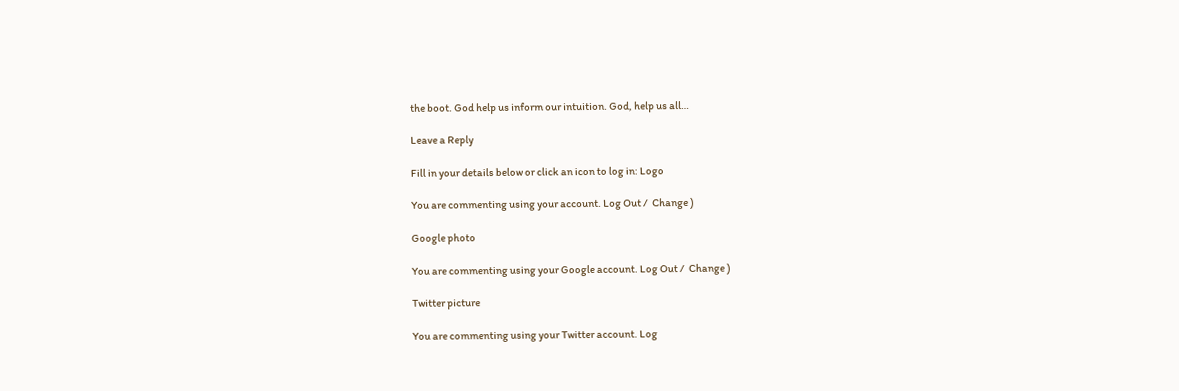the boot. God help us inform our intuition. God, help us all…

Leave a Reply

Fill in your details below or click an icon to log in: Logo

You are commenting using your account. Log Out /  Change )

Google photo

You are commenting using your Google account. Log Out /  Change )

Twitter picture

You are commenting using your Twitter account. Log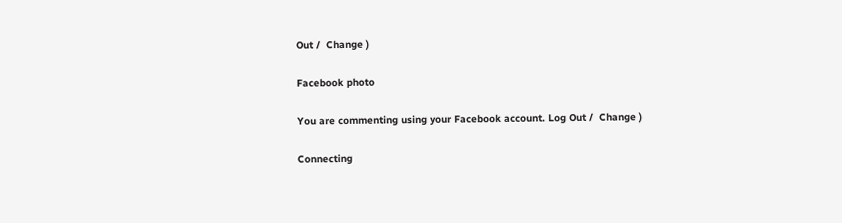Out /  Change )

Facebook photo

You are commenting using your Facebook account. Log Out /  Change )

Connecting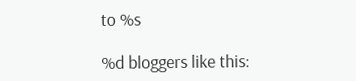to %s

%d bloggers like this: